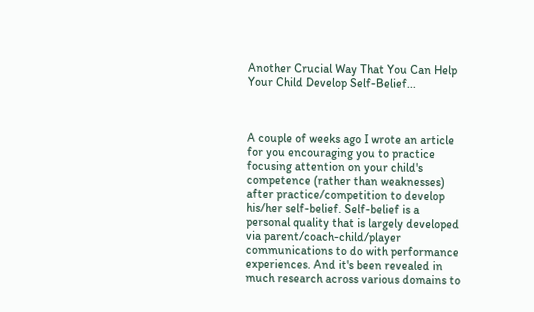Another Crucial Way That You Can Help Your Child Develop Self-Belief...



A couple of weeks ago I wrote an article for you encouraging you to practice focusing attention on your child's competence (rather than weaknesses) after practice/competition to develop his/her self-belief. Self-belief is a personal quality that is largely developed via parent/coach-child/player communications to do with performance experiences. And it's been revealed in much research across various domains to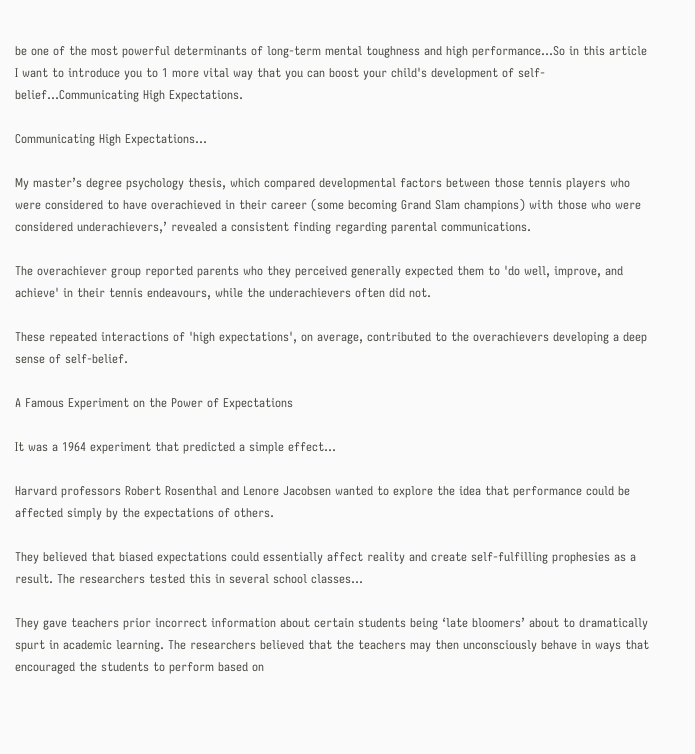be one of the most powerful determinants of long-term mental toughness and high performance...So in this article I want to introduce you to 1 more vital way that you can boost your child's development of self-belief...Communicating High Expectations.

Communicating High Expectations...

My master’s degree psychology thesis, which compared developmental factors between those tennis players who were considered to have overachieved in their career (some becoming Grand Slam champions) with those who were considered underachievers,’ revealed a consistent finding regarding parental communications.

The overachiever group reported parents who they perceived generally expected them to 'do well, improve, and achieve' in their tennis endeavours, while the underachievers often did not.

These repeated interactions of 'high expectations', on average, contributed to the overachievers developing a deep sense of self-belief.

A Famous Experiment on the Power of Expectations

It was a 1964 experiment that predicted a simple effect...

Harvard professors Robert Rosenthal and Lenore Jacobsen wanted to explore the idea that performance could be affected simply by the expectations of others.

They believed that biased expectations could essentially affect reality and create self-fulfilling prophesies as a result. The researchers tested this in several school classes...

They gave teachers prior incorrect information about certain students being ‘late bloomers’ about to dramatically spurt in academic learning. The researchers believed that the teachers may then unconsciously behave in ways that encouraged the students to perform based on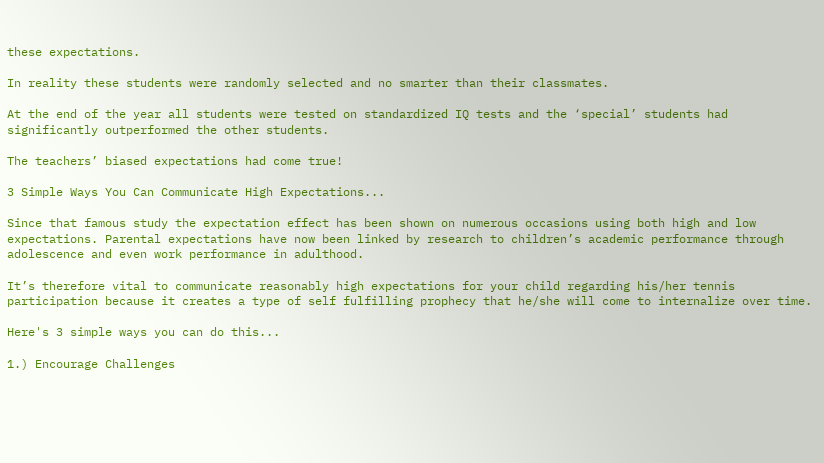these expectations.

In reality these students were randomly selected and no smarter than their classmates.

At the end of the year all students were tested on standardized IQ tests and the ‘special’ students had significantly outperformed the other students.

The teachers’ biased expectations had come true!

3 Simple Ways You Can Communicate High Expectations...

Since that famous study the expectation effect has been shown on numerous occasions using both high and low expectations. Parental expectations have now been linked by research to children’s academic performance through adolescence and even work performance in adulthood.

It’s therefore vital to communicate reasonably high expectations for your child regarding his/her tennis participation because it creates a type of self fulfilling prophecy that he/she will come to internalize over time.

Here's 3 simple ways you can do this...

1.) Encourage Challenges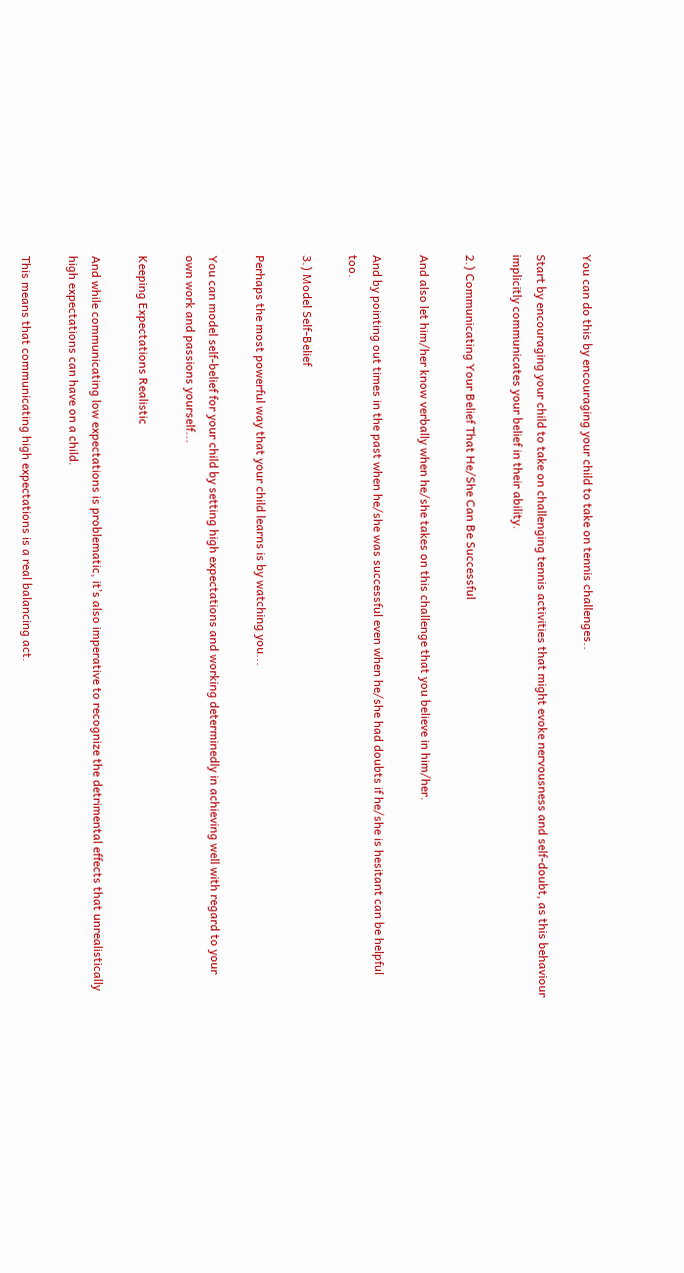You can do this by encouraging your child to take on tennis challenges..

Start by encouraging your child to take on challenging tennis activities that might evoke nervousness and self-doubt, as this behaviour implicitly communicates your belief in their ability.

2.) Communicating Your Belief That He/She Can Be Successful

And also let him/her know verbally when he/she takes on this challenge that you believe in him/her.

And by pointing out times in the past when he/she was successful even when he/she had doubts if he/she is hesitant can be helpful too.

3.) Model Self-Belief

Perhaps the most powerful way that your child learns is by watching you...

You can model self-belief for your child by setting high expectations and working determinedly in achieving well with regard to your own work and passions yourself...

Keeping Expectations Realistic

And while communicating low expectations is problematic, it’s also imperative to recognize the detrimental effects that unrealistically high expectations can have on a child.

This means that communicating high expectations is a real balancing act.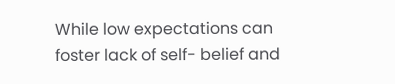While low expectations can foster lack of self- belief and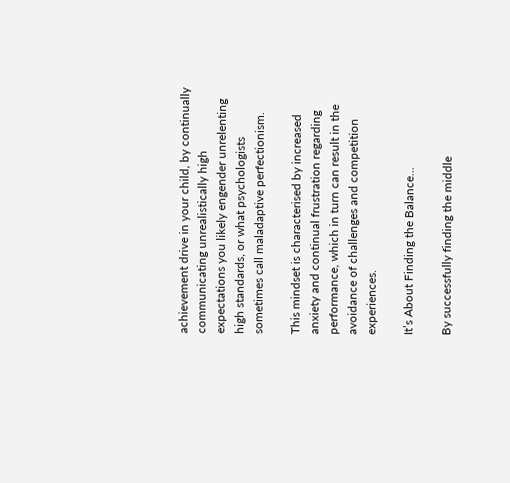achievement drive in your child, by continually communicating unrealistically high expectations you likely engender unrelenting high standards, or what psychologists sometimes call maladaptive perfectionism.

This mindset is characterised by increased anxiety and continual frustration regarding performance, which in turn can result in the avoidance of challenges and competition experiences.

It’s About Finding the Balance...

By successfully finding the middle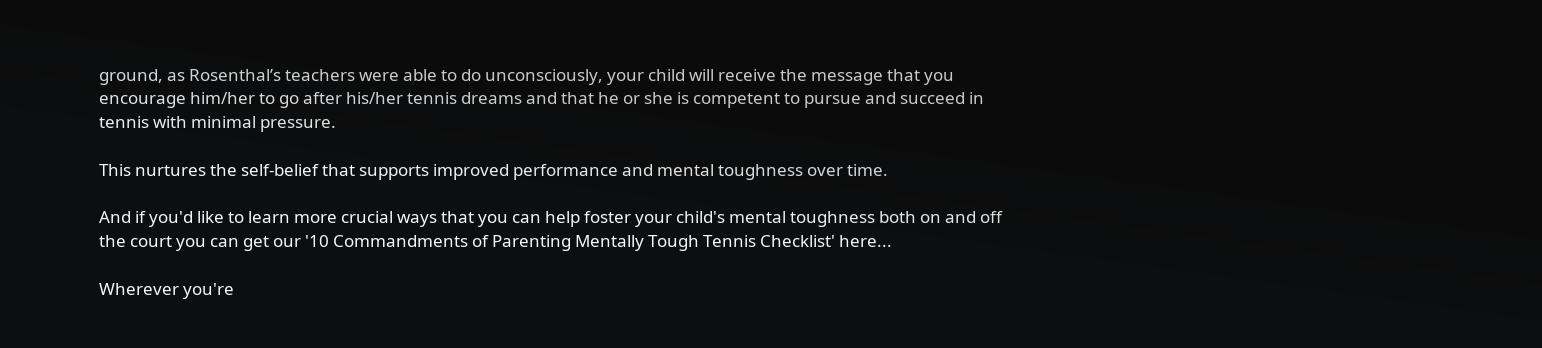ground, as Rosenthal’s teachers were able to do unconsciously, your child will receive the message that you encourage him/her to go after his/her tennis dreams and that he or she is competent to pursue and succeed in tennis with minimal pressure.

This nurtures the self-belief that supports improved performance and mental toughness over time.

And if you'd like to learn more crucial ways that you can help foster your child's mental toughness both on and off the court you can get our '10 Commandments of Parenting Mentally Tough Tennis Checklist' here...

Wherever you're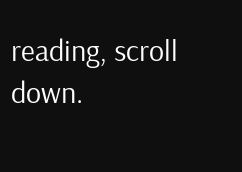reading, scroll down.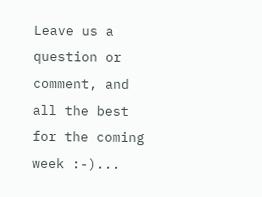Leave us a question or comment, and all the best for the coming week :-)...